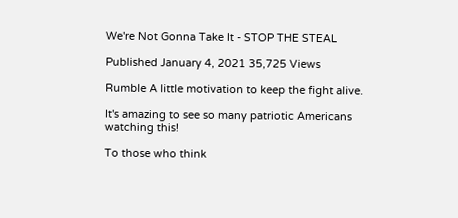We're Not Gonna Take It - STOP THE STEAL

Published January 4, 2021 35,725 Views

Rumble A little motivation to keep the fight alive.

It's amazing to see so many patriotic Americans watching this!

To those who think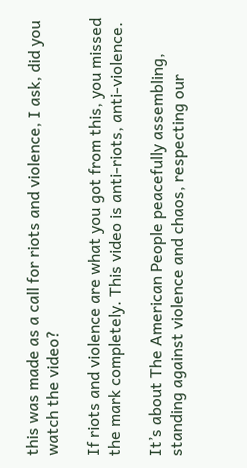this was made as a call for riots and violence, I ask, did you watch the video?

If riots and violence are what you got from this, you missed the mark completely. This video is anti-riots, anti-violence.

It’s about The American People peacefully assembling, standing against violence and chaos, respecting our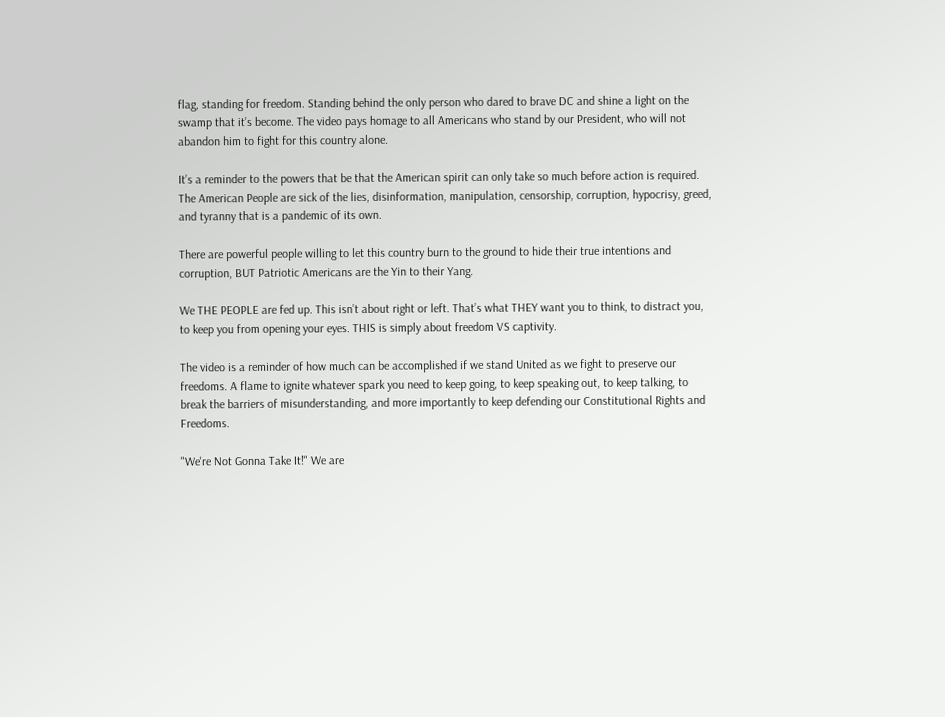flag, standing for freedom. Standing behind the only person who dared to brave DC and shine a light on the swamp that it’s become. The video pays homage to all Americans who stand by our President, who will not abandon him to fight for this country alone.

It’s a reminder to the powers that be that the American spirit can only take so much before action is required. The American People are sick of the lies, disinformation, manipulation, censorship, corruption, hypocrisy, greed, and tyranny that is a pandemic of its own.

There are powerful people willing to let this country burn to the ground to hide their true intentions and corruption, BUT Patriotic Americans are the Yin to their Yang.

We THE PEOPLE are fed up. This isn’t about right or left. That’s what THEY want you to think, to distract you, to keep you from opening your eyes. THIS is simply about freedom VS captivity.

The video is a reminder of how much can be accomplished if we stand United as we fight to preserve our freedoms. A flame to ignite whatever spark you need to keep going, to keep speaking out, to keep talking, to break the barriers of misunderstanding, and more importantly to keep defending our Constitutional Rights and Freedoms.

"We're Not Gonna Take It!" We are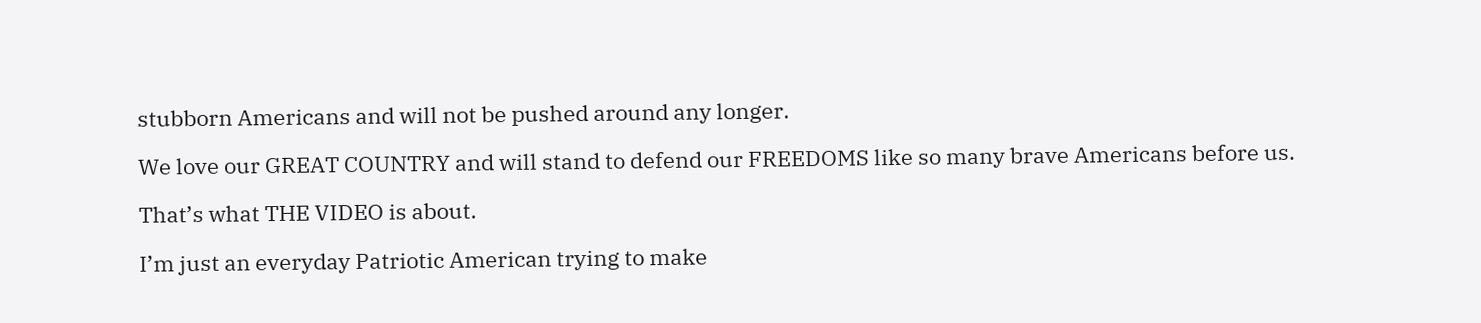stubborn Americans and will not be pushed around any longer.

We love our GREAT COUNTRY and will stand to defend our FREEDOMS like so many brave Americans before us.

That’s what THE VIDEO is about.

I’m just an everyday Patriotic American trying to make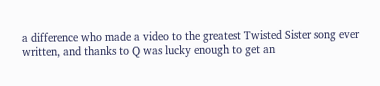a difference who made a video to the greatest Twisted Sister song ever written, and thanks to Q was lucky enough to get an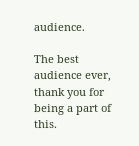audience.

The best audience ever, thank you for being a part of this.